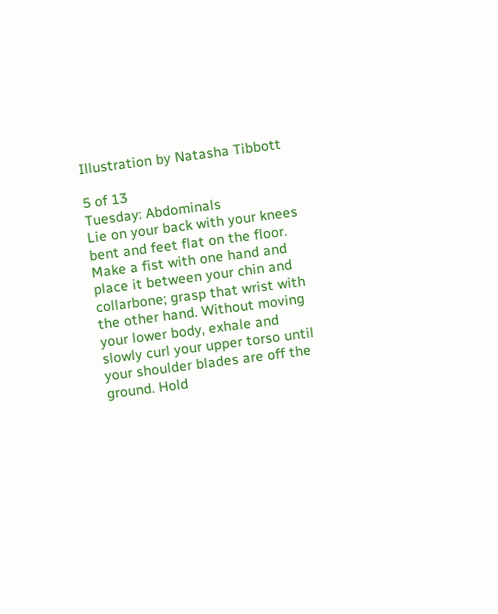Illustration by Natasha Tibbott

5 of 13
Tuesday: Abdominals
Lie on your back with your knees bent and feet flat on the floor. Make a fist with one hand and place it between your chin and collarbone; grasp that wrist with the other hand. Without moving your lower body, exhale and slowly curl your upper torso until your shoulder blades are off the ground. Hold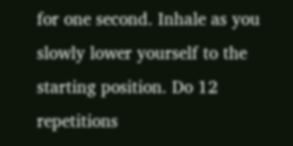for one second. Inhale as you slowly lower yourself to the starting position. Do 12 repetitions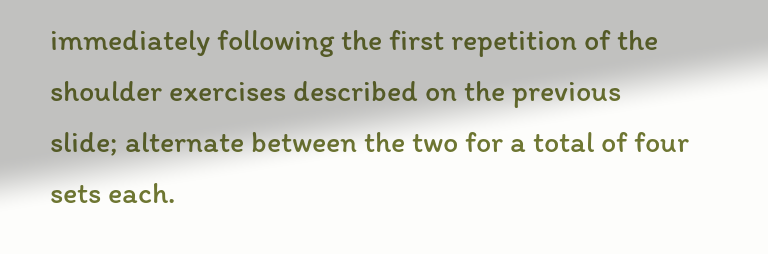immediately following the first repetition of the shoulder exercises described on the previous slide; alternate between the two for a total of four sets each.